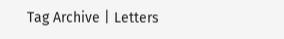Tag Archive | Letters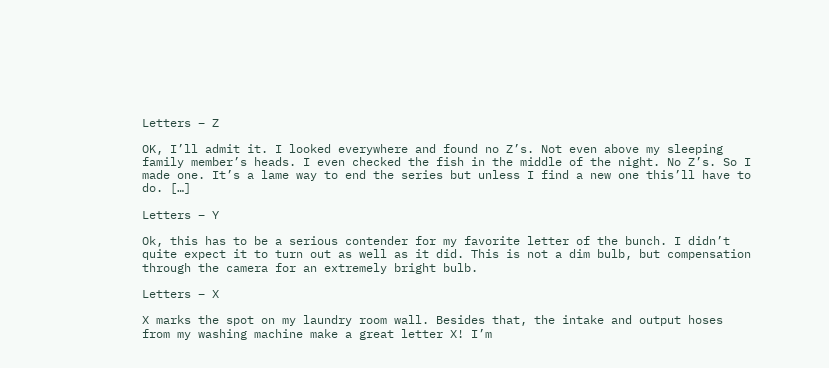Letters – Z

OK, I’ll admit it. I looked everywhere and found no Z’s. Not even above my sleeping family member’s heads. I even checked the fish in the middle of the night. No Z’s. So I made one. It’s a lame way to end the series but unless I find a new one this’ll have to do. […]

Letters – Y

Ok, this has to be a serious contender for my favorite letter of the bunch. I didn’t quite expect it to turn out as well as it did. This is not a dim bulb, but compensation through the camera for an extremely bright bulb.

Letters – X

X marks the spot on my laundry room wall. Besides that, the intake and output hoses from my washing machine make a great letter X! I’m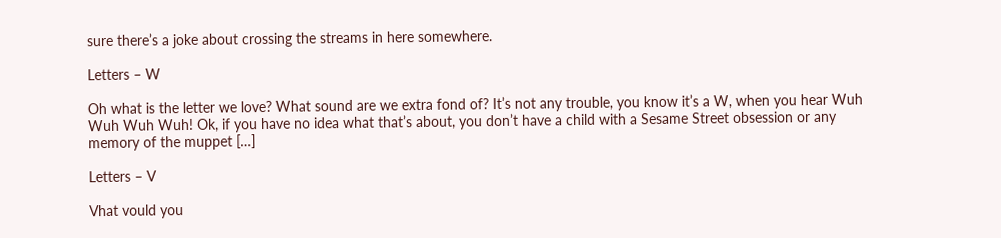sure there’s a joke about crossing the streams in here somewhere.

Letters – W

Oh what is the letter we love? What sound are we extra fond of? It’s not any trouble, you know it’s a W, when you hear Wuh Wuh Wuh Wuh! Ok, if you have no idea what that’s about, you don’t have a child with a Sesame Street obsession or any memory of the muppet […]

Letters – V

Vhat vould you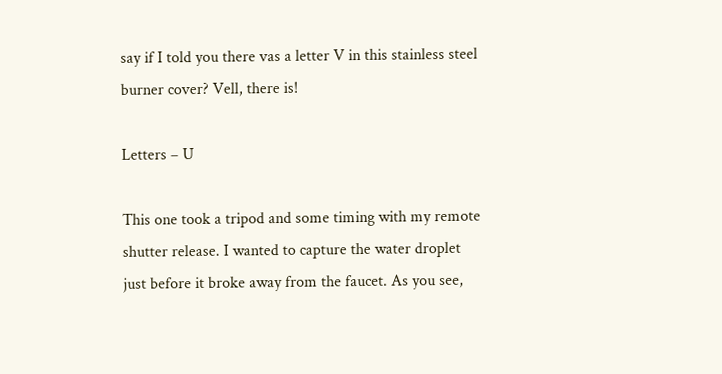say if I told you there vas a letter V in this stainless steel burner cover? Vell, there is!

Letters – U

This one took a tripod and some timing with my remote shutter release. I wanted to capture the water droplet just before it broke away from the faucet. As you see,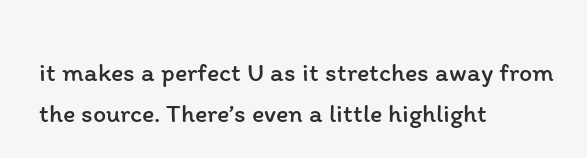it makes a perfect U as it stretches away from the source. There’s even a little highlight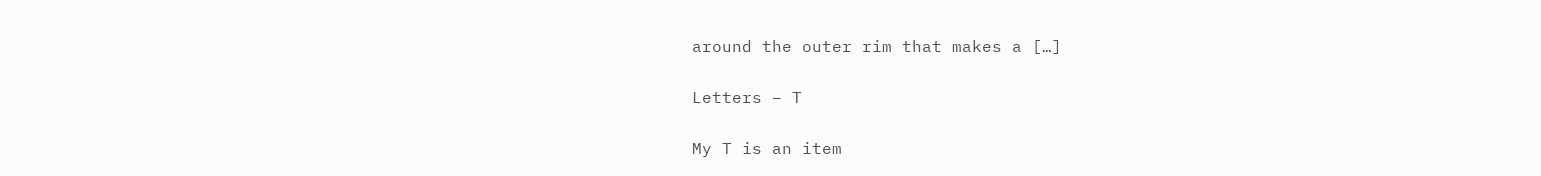around the outer rim that makes a […]

Letters – T

My T is an item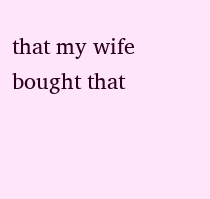that my wife bought that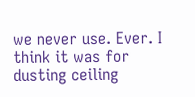we never use. Ever. I think it was for dusting ceiling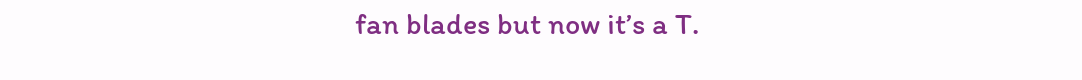fan blades but now it’s a T.